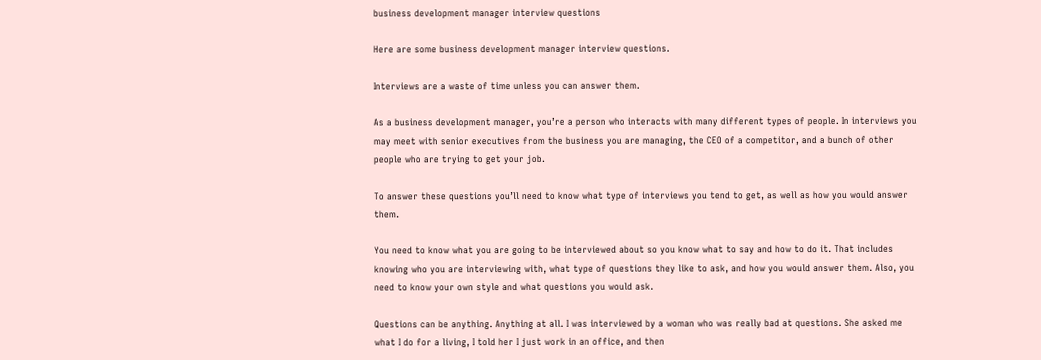business development manager interview questions

Here are some business development manager interview questions.

Interviews are a waste of time unless you can answer them.

As a business development manager, you’re a person who interacts with many different types of people. In interviews you may meet with senior executives from the business you are managing, the CEO of a competitor, and a bunch of other people who are trying to get your job.

To answer these questions you’ll need to know what type of interviews you tend to get, as well as how you would answer them.

You need to know what you are going to be interviewed about so you know what to say and how to do it. That includes knowing who you are interviewing with, what type of questions they like to ask, and how you would answer them. Also, you need to know your own style and what questions you would ask.

Questions can be anything. Anything at all. I was interviewed by a woman who was really bad at questions. She asked me what I do for a living, I told her I just work in an office, and then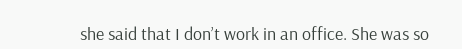she said that I don’t work in an office. She was so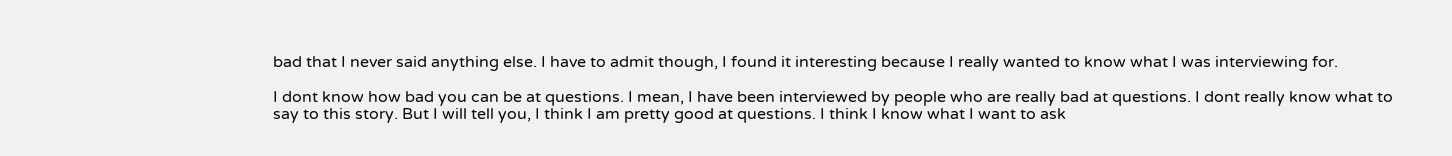bad that I never said anything else. I have to admit though, I found it interesting because I really wanted to know what I was interviewing for.

I dont know how bad you can be at questions. I mean, I have been interviewed by people who are really bad at questions. I dont really know what to say to this story. But I will tell you, I think I am pretty good at questions. I think I know what I want to ask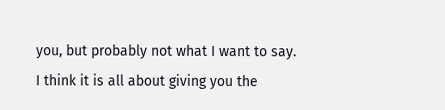you, but probably not what I want to say. I think it is all about giving you the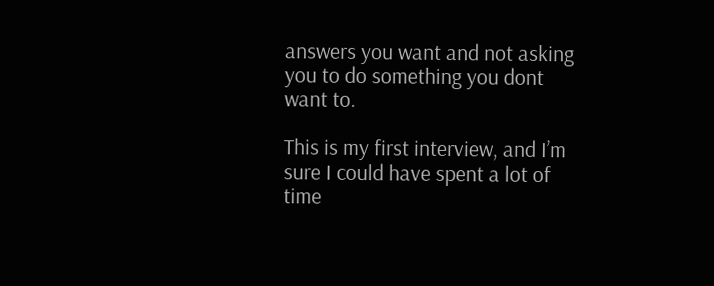answers you want and not asking you to do something you dont want to.

This is my first interview, and I’m sure I could have spent a lot of time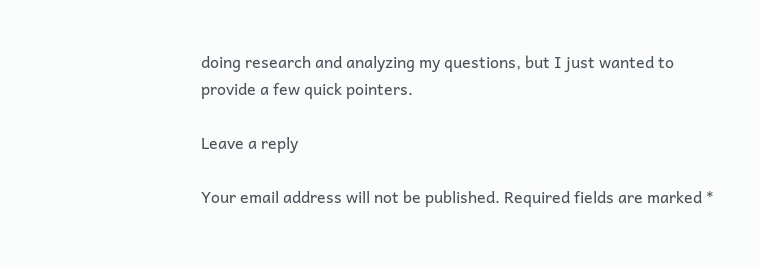doing research and analyzing my questions, but I just wanted to provide a few quick pointers.

Leave a reply

Your email address will not be published. Required fields are marked *